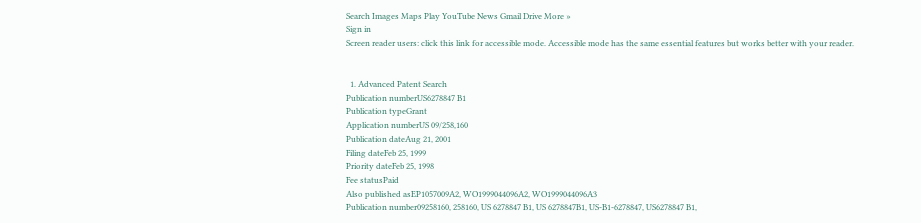Search Images Maps Play YouTube News Gmail Drive More »
Sign in
Screen reader users: click this link for accessible mode. Accessible mode has the same essential features but works better with your reader.


  1. Advanced Patent Search
Publication numberUS6278847 B1
Publication typeGrant
Application numberUS 09/258,160
Publication dateAug 21, 2001
Filing dateFeb 25, 1999
Priority dateFeb 25, 1998
Fee statusPaid
Also published asEP1057009A2, WO1999044096A2, WO1999044096A3
Publication number09258160, 258160, US 6278847 B1, US 6278847B1, US-B1-6278847, US6278847 B1,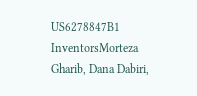US6278847B1
InventorsMorteza Gharib, Dana Dabiri,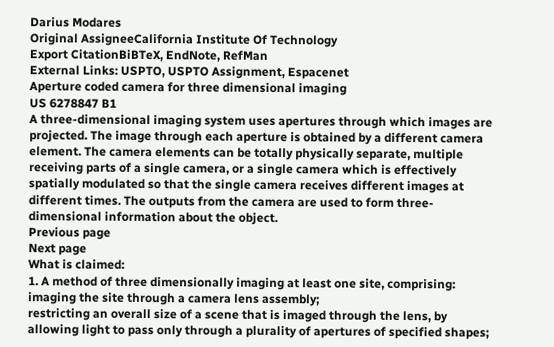Darius Modares
Original AssigneeCalifornia Institute Of Technology
Export CitationBiBTeX, EndNote, RefMan
External Links: USPTO, USPTO Assignment, Espacenet
Aperture coded camera for three dimensional imaging
US 6278847 B1
A three-dimensional imaging system uses apertures through which images are projected. The image through each aperture is obtained by a different camera element. The camera elements can be totally physically separate, multiple receiving parts of a single camera, or a single camera which is effectively spatially modulated so that the single camera receives different images at different times. The outputs from the camera are used to form three-dimensional information about the object.
Previous page
Next page
What is claimed:
1. A method of three dimensionally imaging at least one site, comprising:
imaging the site through a camera lens assembly;
restricting an overall size of a scene that is imaged through the lens, by allowing light to pass only through a plurality of apertures of specified shapes;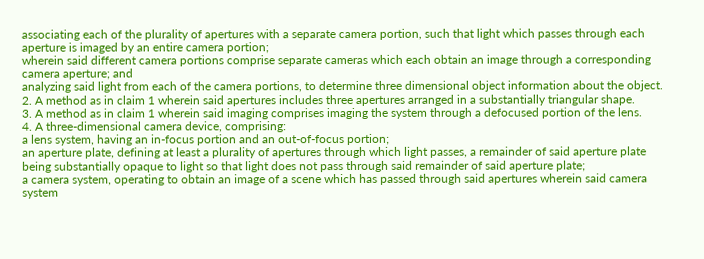associating each of the plurality of apertures with a separate camera portion, such that light which passes through each aperture is imaged by an entire camera portion;
wherein said different camera portions comprise separate cameras which each obtain an image through a corresponding camera aperture; and
analyzing said light from each of the camera portions, to determine three dimensional object information about the object.
2. A method as in claim 1 wherein said apertures includes three apertures arranged in a substantially triangular shape.
3. A method as in claim 1 wherein said imaging comprises imaging the system through a defocused portion of the lens.
4. A three-dimensional camera device, comprising:
a lens system, having an in-focus portion and an out-of-focus portion;
an aperture plate, defining at least a plurality of apertures through which light passes, a remainder of said aperture plate being substantially opaque to light so that light does not pass through said remainder of said aperture plate;
a camera system, operating to obtain an image of a scene which has passed through said apertures wherein said camera system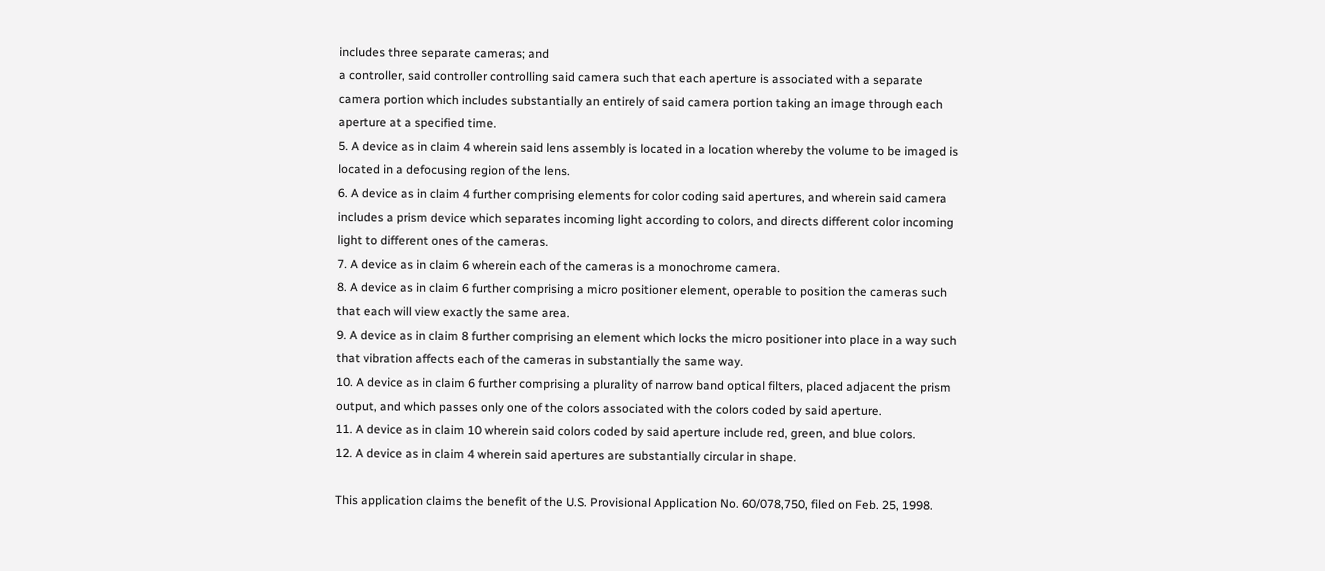includes three separate cameras; and
a controller, said controller controlling said camera such that each aperture is associated with a separate camera portion which includes substantially an entirely of said camera portion taking an image through each aperture at a specified time.
5. A device as in claim 4 wherein said lens assembly is located in a location whereby the volume to be imaged is located in a defocusing region of the lens.
6. A device as in claim 4 further comprising elements for color coding said apertures, and wherein said camera includes a prism device which separates incoming light according to colors, and directs different color incoming light to different ones of the cameras.
7. A device as in claim 6 wherein each of the cameras is a monochrome camera.
8. A device as in claim 6 further comprising a micro positioner element, operable to position the cameras such that each will view exactly the same area.
9. A device as in claim 8 further comprising an element which locks the micro positioner into place in a way such that vibration affects each of the cameras in substantially the same way.
10. A device as in claim 6 further comprising a plurality of narrow band optical filters, placed adjacent the prism output, and which passes only one of the colors associated with the colors coded by said aperture.
11. A device as in claim 10 wherein said colors coded by said aperture include red, green, and blue colors.
12. A device as in claim 4 wherein said apertures are substantially circular in shape.

This application claims the benefit of the U.S. Provisional Application No. 60/078,750, filed on Feb. 25, 1998.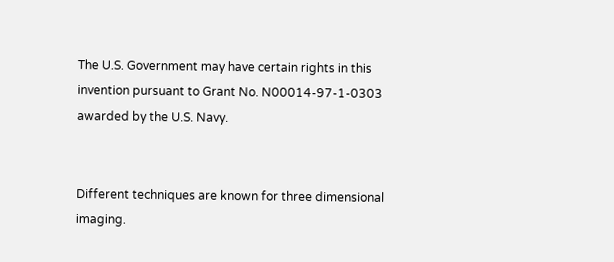The U.S. Government may have certain rights in this invention pursuant to Grant No. N00014-97-1-0303 awarded by the U.S. Navy.


Different techniques are known for three dimensional imaging.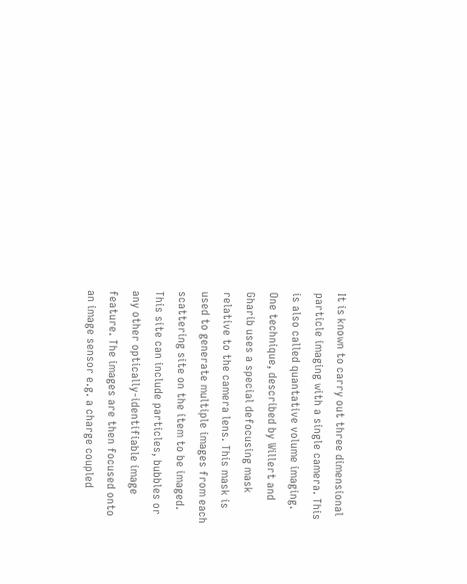It is known to carry out three dimensional particle imaging with a single camera. This is also called quantative volume imaging. One technique, described by Willert and Gharib uses a special defocusing mask relative to the camera lens. This mask is used to generate multiple images from each scattering site on the item to be imaged. This site can include particles, bubbles or any other optically-identifiable image feature. The images are then focused onto an image sensor e.g. a charge coupled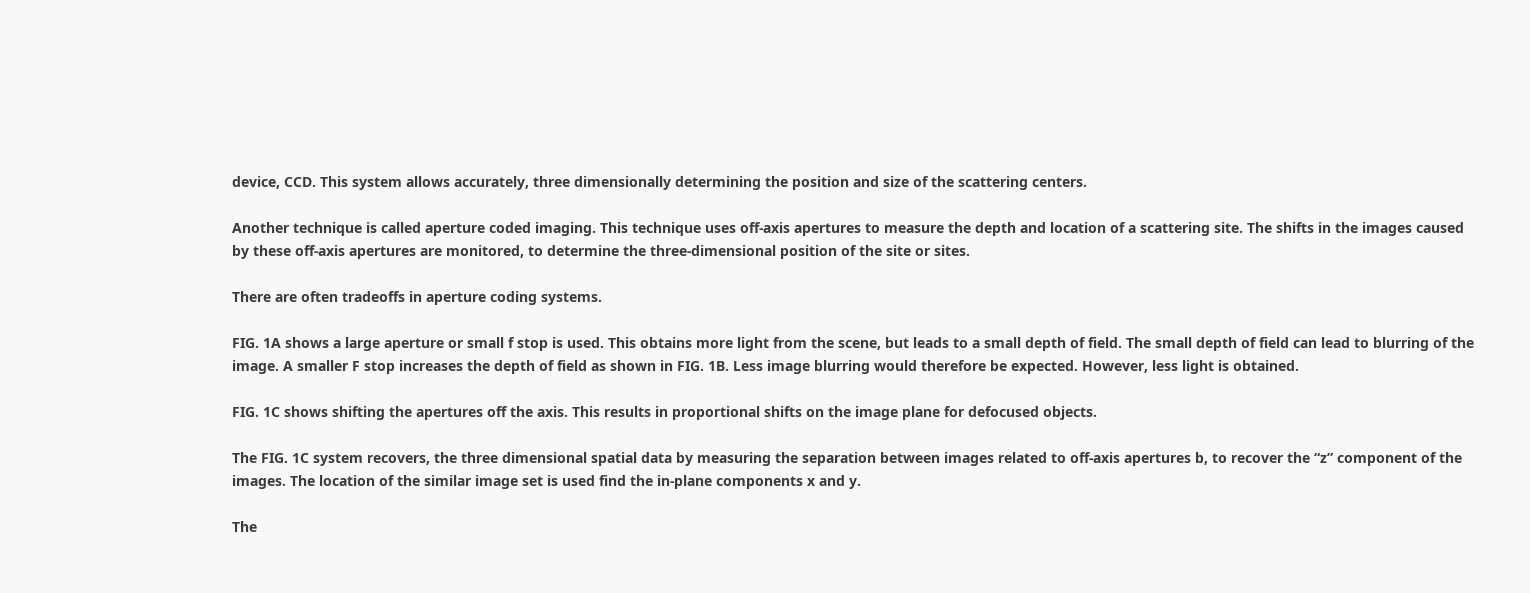device, CCD. This system allows accurately, three dimensionally determining the position and size of the scattering centers.

Another technique is called aperture coded imaging. This technique uses off-axis apertures to measure the depth and location of a scattering site. The shifts in the images caused by these off-axis apertures are monitored, to determine the three-dimensional position of the site or sites.

There are often tradeoffs in aperture coding systems.

FIG. 1A shows a large aperture or small f stop is used. This obtains more light from the scene, but leads to a small depth of field. The small depth of field can lead to blurring of the image. A smaller F stop increases the depth of field as shown in FIG. 1B. Less image blurring would therefore be expected. However, less light is obtained.

FIG. 1C shows shifting the apertures off the axis. This results in proportional shifts on the image plane for defocused objects.

The FIG. 1C system recovers, the three dimensional spatial data by measuring the separation between images related to off-axis apertures b, to recover the “z” component of the images. The location of the similar image set is used find the in-plane components x and y.

The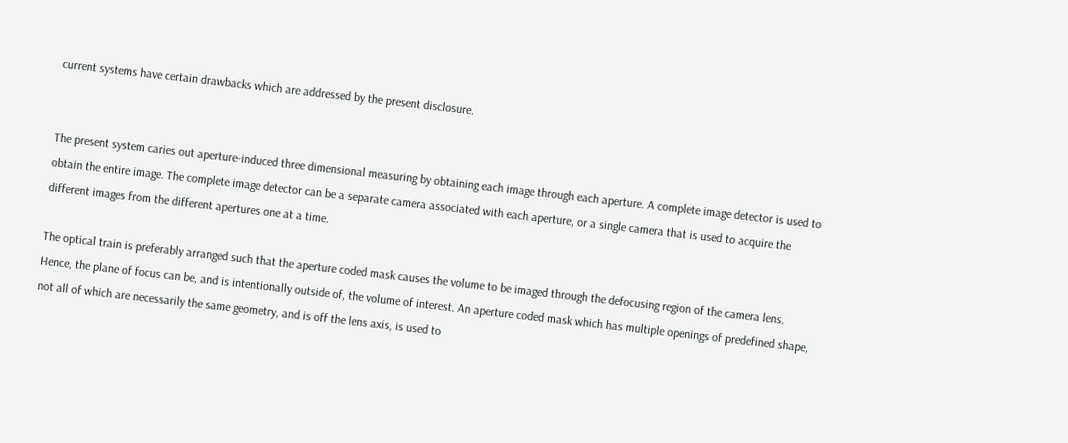current systems have certain drawbacks which are addressed by the present disclosure.


The present system caries out aperture-induced three dimensional measuring by obtaining each image through each aperture. A complete image detector is used to obtain the entire image. The complete image detector can be a separate camera associated with each aperture, or a single camera that is used to acquire the different images from the different apertures one at a time.

The optical train is preferably arranged such that the aperture coded mask causes the volume to be imaged through the defocusing region of the camera lens. Hence, the plane of focus can be, and is intentionally outside of, the volume of interest. An aperture coded mask which has multiple openings of predefined shape, not all of which are necessarily the same geometry, and is off the lens axis, is used to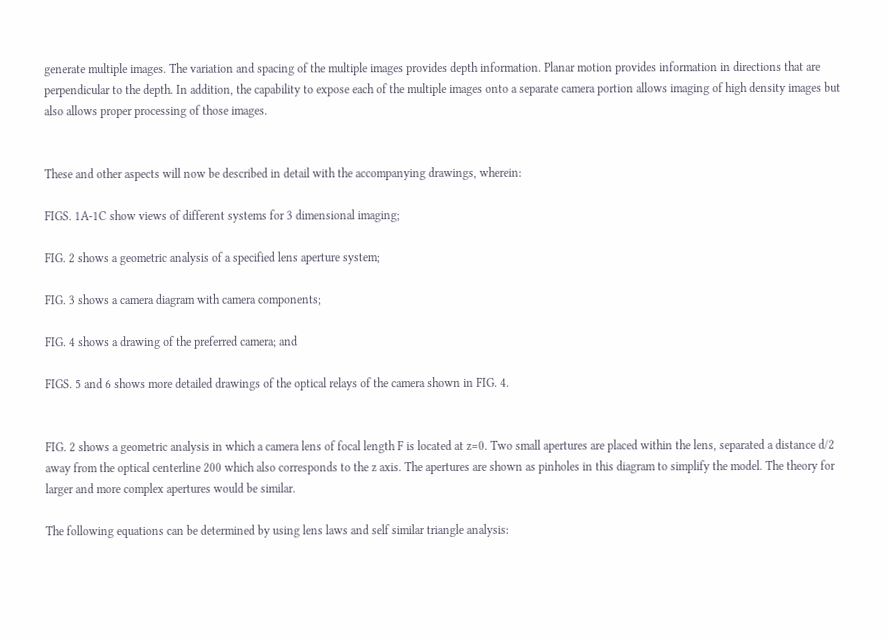generate multiple images. The variation and spacing of the multiple images provides depth information. Planar motion provides information in directions that are perpendicular to the depth. In addition, the capability to expose each of the multiple images onto a separate camera portion allows imaging of high density images but also allows proper processing of those images.


These and other aspects will now be described in detail with the accompanying drawings, wherein:

FIGS. 1A-1C show views of different systems for 3 dimensional imaging;

FIG. 2 shows a geometric analysis of a specified lens aperture system;

FIG. 3 shows a camera diagram with camera components;

FIG. 4 shows a drawing of the preferred camera; and

FIGS. 5 and 6 shows more detailed drawings of the optical relays of the camera shown in FIG. 4.


FIG. 2 shows a geometric analysis in which a camera lens of focal length F is located at z=0. Two small apertures are placed within the lens, separated a distance d/2 away from the optical centerline 200 which also corresponds to the z axis. The apertures are shown as pinholes in this diagram to simplify the model. The theory for larger and more complex apertures would be similar.

The following equations can be determined by using lens laws and self similar triangle analysis: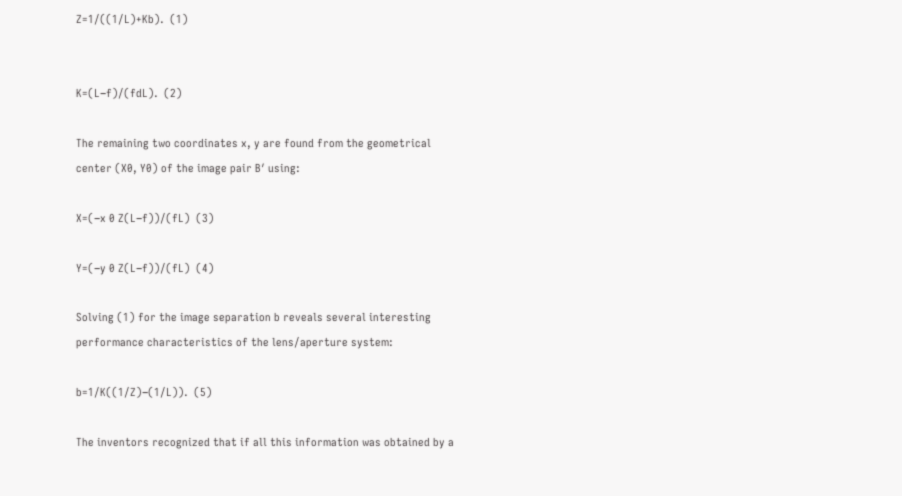Z=1/((1/L)+Kb).  (1)


K=(L−f)/(fdL).  (2)

The remaining two coordinates x, y are found from the geometrical center (X0, Y0) of the image pair B′ using:

X=(−x 0 Z(L−f))/(fL)  (3)

Y=(−y 0 Z(L−f))/(fL)  (4)

Solving (1) for the image separation b reveals several interesting performance characteristics of the lens/aperture system:

b=1/K((1/Z)−(1/L)).  (5)

The inventors recognized that if all this information was obtained by a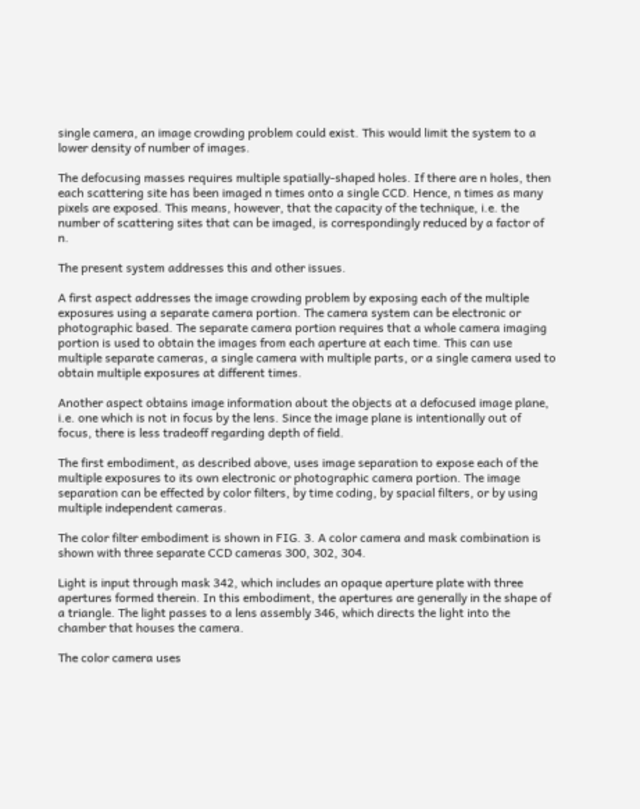single camera, an image crowding problem could exist. This would limit the system to a lower density of number of images.

The defocusing masses requires multiple spatially-shaped holes. If there are n holes, then each scattering site has been imaged n times onto a single CCD. Hence, n times as many pixels are exposed. This means, however, that the capacity of the technique, i.e. the number of scattering sites that can be imaged, is correspondingly reduced by a factor of n.

The present system addresses this and other issues.

A first aspect addresses the image crowding problem by exposing each of the multiple exposures using a separate camera portion. The camera system can be electronic or photographic based. The separate camera portion requires that a whole camera imaging portion is used to obtain the images from each aperture at each time. This can use multiple separate cameras, a single camera with multiple parts, or a single camera used to obtain multiple exposures at different times.

Another aspect obtains image information about the objects at a defocused image plane, i.e. one which is not in focus by the lens. Since the image plane is intentionally out of focus, there is less tradeoff regarding depth of field.

The first embodiment, as described above, uses image separation to expose each of the multiple exposures to its own electronic or photographic camera portion. The image separation can be effected by color filters, by time coding, by spacial filters, or by using multiple independent cameras.

The color filter embodiment is shown in FIG. 3. A color camera and mask combination is shown with three separate CCD cameras 300, 302, 304.

Light is input through mask 342, which includes an opaque aperture plate with three apertures formed therein. In this embodiment, the apertures are generally in the shape of a triangle. The light passes to a lens assembly 346, which directs the light into the chamber that houses the camera.

The color camera uses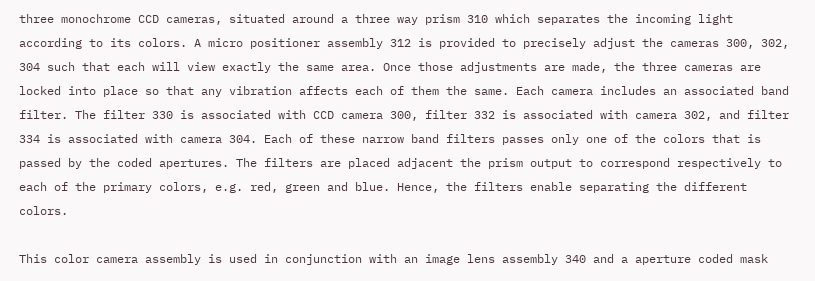three monochrome CCD cameras, situated around a three way prism 310 which separates the incoming light according to its colors. A micro positioner assembly 312 is provided to precisely adjust the cameras 300, 302, 304 such that each will view exactly the same area. Once those adjustments are made, the three cameras are locked into place so that any vibration affects each of them the same. Each camera includes an associated band filter. The filter 330 is associated with CCD camera 300, filter 332 is associated with camera 302, and filter 334 is associated with camera 304. Each of these narrow band filters passes only one of the colors that is passed by the coded apertures. The filters are placed adjacent the prism output to correspond respectively to each of the primary colors, e.g. red, green and blue. Hence, the filters enable separating the different colors.

This color camera assembly is used in conjunction with an image lens assembly 340 and a aperture coded mask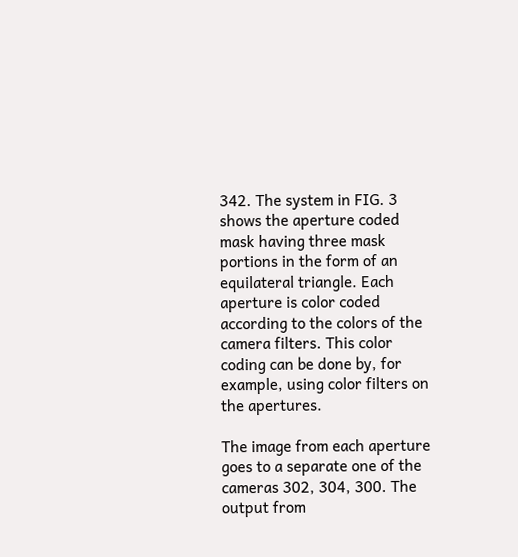342. The system in FIG. 3 shows the aperture coded mask having three mask portions in the form of an equilateral triangle. Each aperture is color coded according to the colors of the camera filters. This color coding can be done by, for example, using color filters on the apertures.

The image from each aperture goes to a separate one of the cameras 302, 304, 300. The output from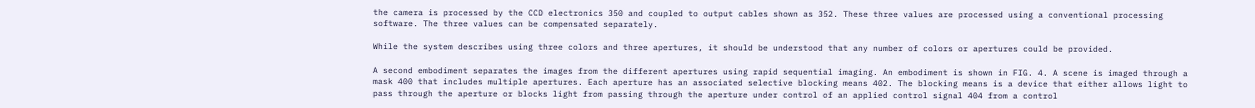the camera is processed by the CCD electronics 350 and coupled to output cables shown as 352. These three values are processed using a conventional processing software. The three values can be compensated separately.

While the system describes using three colors and three apertures, it should be understood that any number of colors or apertures could be provided.

A second embodiment separates the images from the different apertures using rapid sequential imaging. An embodiment is shown in FIG. 4. A scene is imaged through a mask 400 that includes multiple apertures. Each aperture has an associated selective blocking means 402. The blocking means is a device that either allows light to pass through the aperture or blocks light from passing through the aperture under control of an applied control signal 404 from a control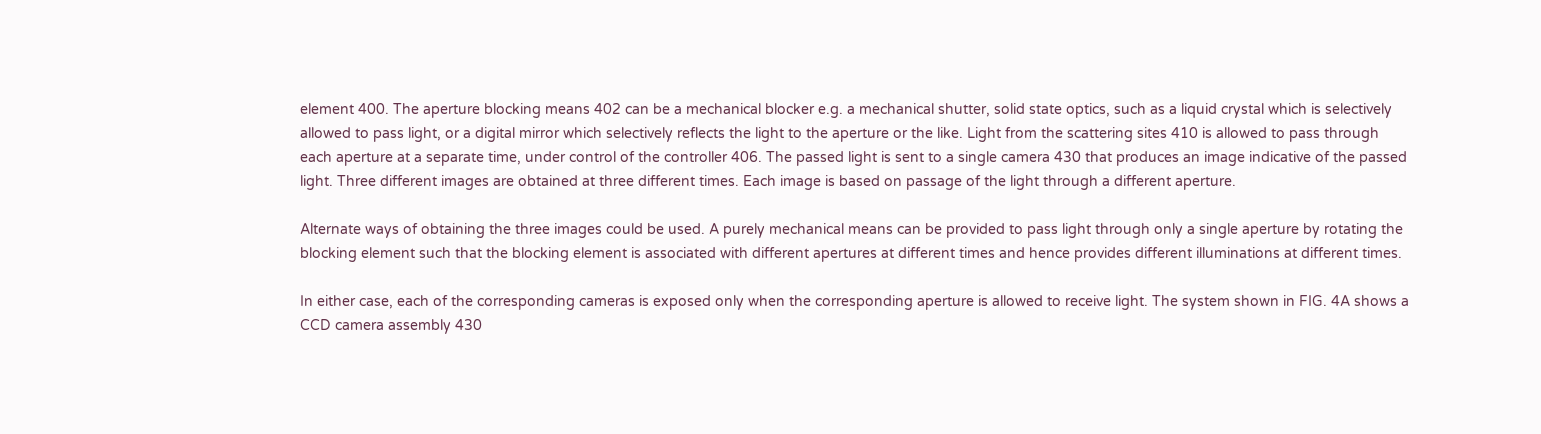element 400. The aperture blocking means 402 can be a mechanical blocker e.g. a mechanical shutter, solid state optics, such as a liquid crystal which is selectively allowed to pass light, or a digital mirror which selectively reflects the light to the aperture or the like. Light from the scattering sites 410 is allowed to pass through each aperture at a separate time, under control of the controller 406. The passed light is sent to a single camera 430 that produces an image indicative of the passed light. Three different images are obtained at three different times. Each image is based on passage of the light through a different aperture.

Alternate ways of obtaining the three images could be used. A purely mechanical means can be provided to pass light through only a single aperture by rotating the blocking element such that the blocking element is associated with different apertures at different times and hence provides different illuminations at different times.

In either case, each of the corresponding cameras is exposed only when the corresponding aperture is allowed to receive light. The system shown in FIG. 4A shows a CCD camera assembly 430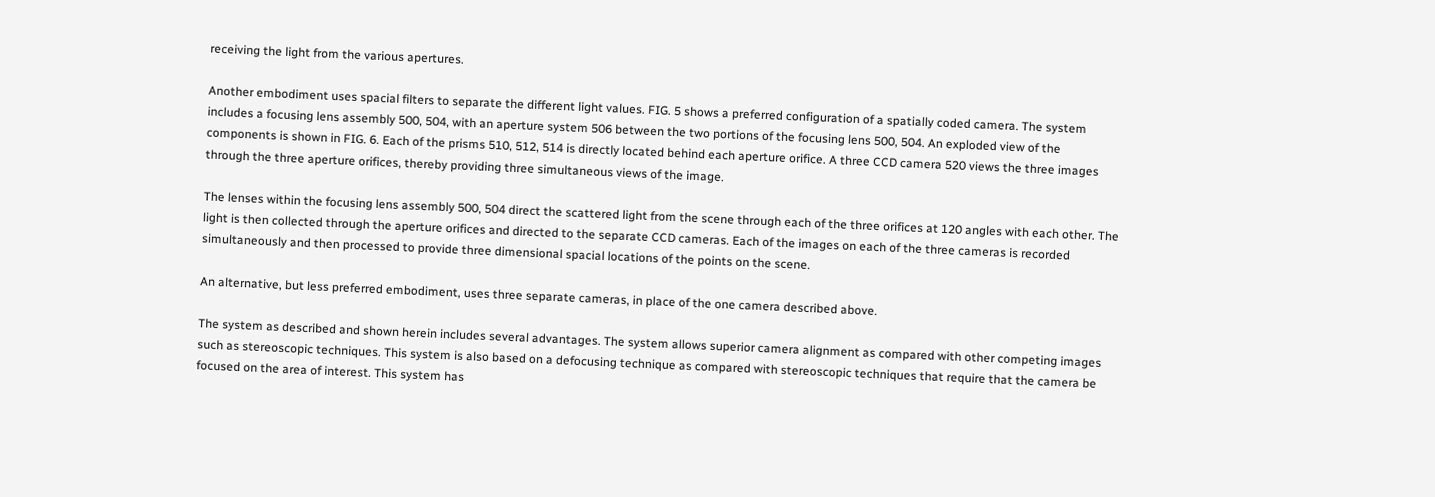receiving the light from the various apertures.

Another embodiment uses spacial filters to separate the different light values. FIG. 5 shows a preferred configuration of a spatially coded camera. The system includes a focusing lens assembly 500, 504, with an aperture system 506 between the two portions of the focusing lens 500, 504. An exploded view of the components is shown in FIG. 6. Each of the prisms 510, 512, 514 is directly located behind each aperture orifice. A three CCD camera 520 views the three images through the three aperture orifices, thereby providing three simultaneous views of the image.

The lenses within the focusing lens assembly 500, 504 direct the scattered light from the scene through each of the three orifices at 120 angles with each other. The light is then collected through the aperture orifices and directed to the separate CCD cameras. Each of the images on each of the three cameras is recorded simultaneously and then processed to provide three dimensional spacial locations of the points on the scene.

An alternative, but less preferred embodiment, uses three separate cameras, in place of the one camera described above.

The system as described and shown herein includes several advantages. The system allows superior camera alignment as compared with other competing images such as stereoscopic techniques. This system is also based on a defocusing technique as compared with stereoscopic techniques that require that the camera be focused on the area of interest. This system has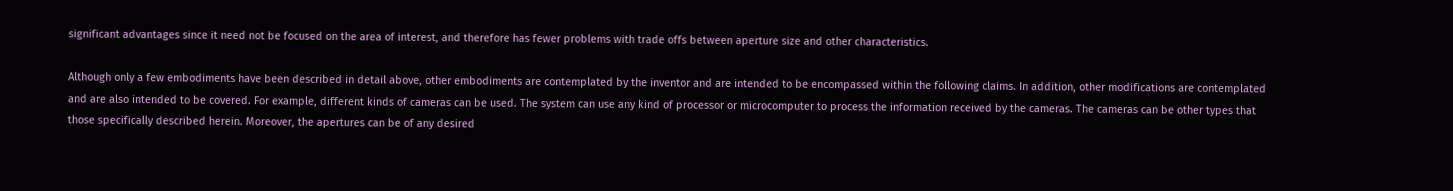significant advantages since it need not be focused on the area of interest, and therefore has fewer problems with trade offs between aperture size and other characteristics.

Although only a few embodiments have been described in detail above, other embodiments are contemplated by the inventor and are intended to be encompassed within the following claims. In addition, other modifications are contemplated and are also intended to be covered. For example, different kinds of cameras can be used. The system can use any kind of processor or microcomputer to process the information received by the cameras. The cameras can be other types that those specifically described herein. Moreover, the apertures can be of any desired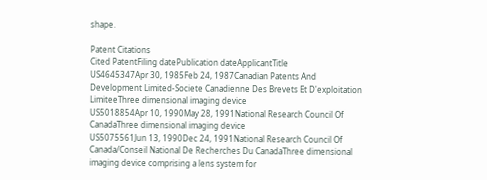shape.

Patent Citations
Cited PatentFiling datePublication dateApplicantTitle
US4645347Apr 30, 1985Feb 24, 1987Canadian Patents And Development Limited-Societe Canadienne Des Brevets Et D'exploitation LimiteeThree dimensional imaging device
US5018854Apr 10, 1990May 28, 1991National Research Council Of CanadaThree dimensional imaging device
US5075561Jun 13, 1990Dec 24, 1991National Research Council Of Canada/Conseil National De Recherches Du CanadaThree dimensional imaging device comprising a lens system for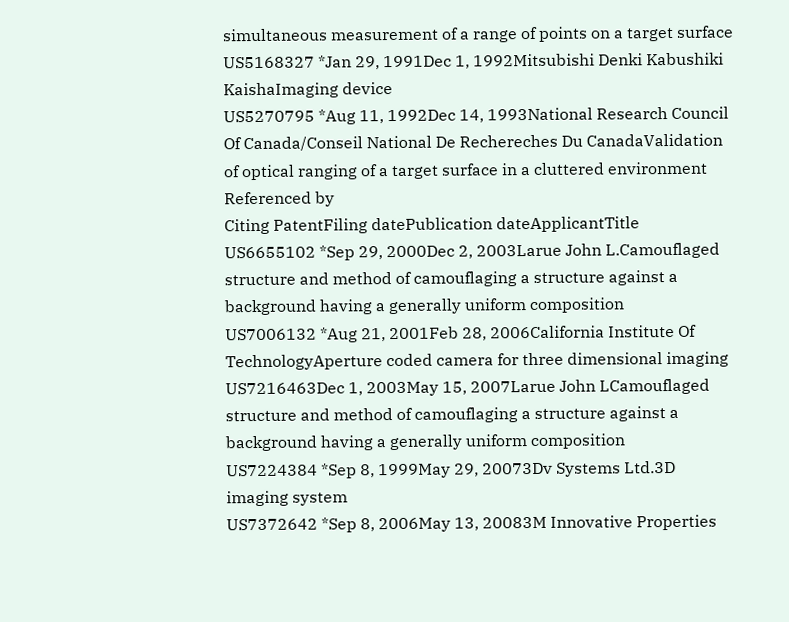simultaneous measurement of a range of points on a target surface
US5168327 *Jan 29, 1991Dec 1, 1992Mitsubishi Denki Kabushiki KaishaImaging device
US5270795 *Aug 11, 1992Dec 14, 1993National Research Council Of Canada/Conseil National De Rechereches Du CanadaValidation of optical ranging of a target surface in a cluttered environment
Referenced by
Citing PatentFiling datePublication dateApplicantTitle
US6655102 *Sep 29, 2000Dec 2, 2003Larue John L.Camouflaged structure and method of camouflaging a structure against a background having a generally uniform composition
US7006132 *Aug 21, 2001Feb 28, 2006California Institute Of TechnologyAperture coded camera for three dimensional imaging
US7216463Dec 1, 2003May 15, 2007Larue John LCamouflaged structure and method of camouflaging a structure against a background having a generally uniform composition
US7224384 *Sep 8, 1999May 29, 20073Dv Systems Ltd.3D imaging system
US7372642 *Sep 8, 2006May 13, 20083M Innovative Properties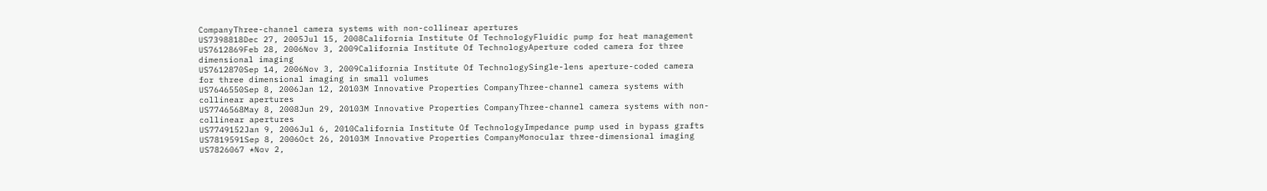CompanyThree-channel camera systems with non-collinear apertures
US7398818Dec 27, 2005Jul 15, 2008California Institute Of TechnologyFluidic pump for heat management
US7612869Feb 28, 2006Nov 3, 2009California Institute Of TechnologyAperture coded camera for three dimensional imaging
US7612870Sep 14, 2006Nov 3, 2009California Institute Of TechnologySingle-lens aperture-coded camera for three dimensional imaging in small volumes
US7646550Sep 8, 2006Jan 12, 20103M Innovative Properties CompanyThree-channel camera systems with collinear apertures
US7746568May 8, 2008Jun 29, 20103M Innovative Properties CompanyThree-channel camera systems with non-collinear apertures
US7749152Jan 9, 2006Jul 6, 2010California Institute Of TechnologyImpedance pump used in bypass grafts
US7819591Sep 8, 2006Oct 26, 20103M Innovative Properties CompanyMonocular three-dimensional imaging
US7826067 *Nov 2,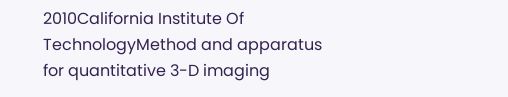2010California Institute Of TechnologyMethod and apparatus for quantitative 3-D imaging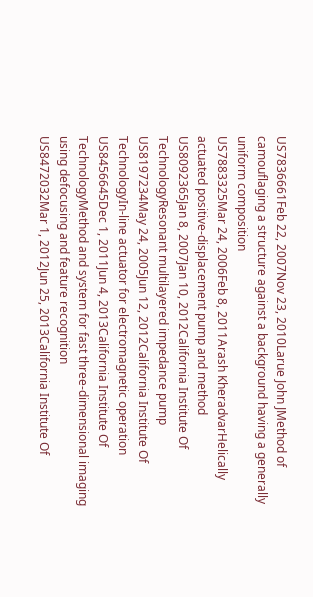US7836661Feb 22, 2007Nov 23, 2010Larue John JMethod of camouflaging a structure against a background having a generally uniform composition
US7883325Mar 24, 2006Feb 8, 2011Arash KheradvarHelically actuated positive-displacement pump and method
US8092365Jan 8, 2007Jan 10, 2012California Institute Of TechnologyResonant multilayered impedance pump
US8197234May 24, 2005Jun 12, 2012California Institute Of TechnologyIn-line actuator for electromagnetic operation
US8456645Dec 1, 2011Jun 4, 2013California Institute Of TechnologyMethod and system for fast three-dimensional imaging using defocusing and feature recognition
US8472032Mar 1, 2012Jun 25, 2013California Institute Of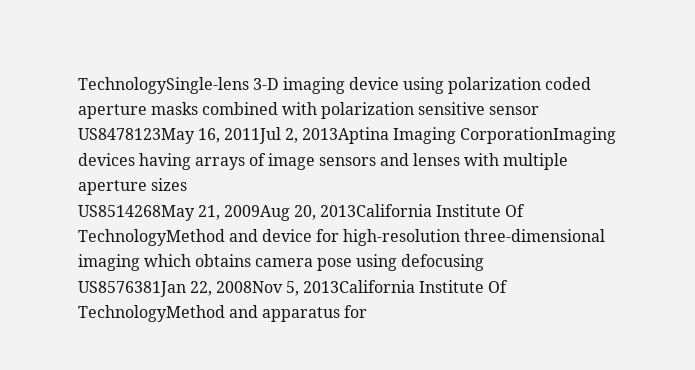TechnologySingle-lens 3-D imaging device using polarization coded aperture masks combined with polarization sensitive sensor
US8478123May 16, 2011Jul 2, 2013Aptina Imaging CorporationImaging devices having arrays of image sensors and lenses with multiple aperture sizes
US8514268May 21, 2009Aug 20, 2013California Institute Of TechnologyMethod and device for high-resolution three-dimensional imaging which obtains camera pose using defocusing
US8576381Jan 22, 2008Nov 5, 2013California Institute Of TechnologyMethod and apparatus for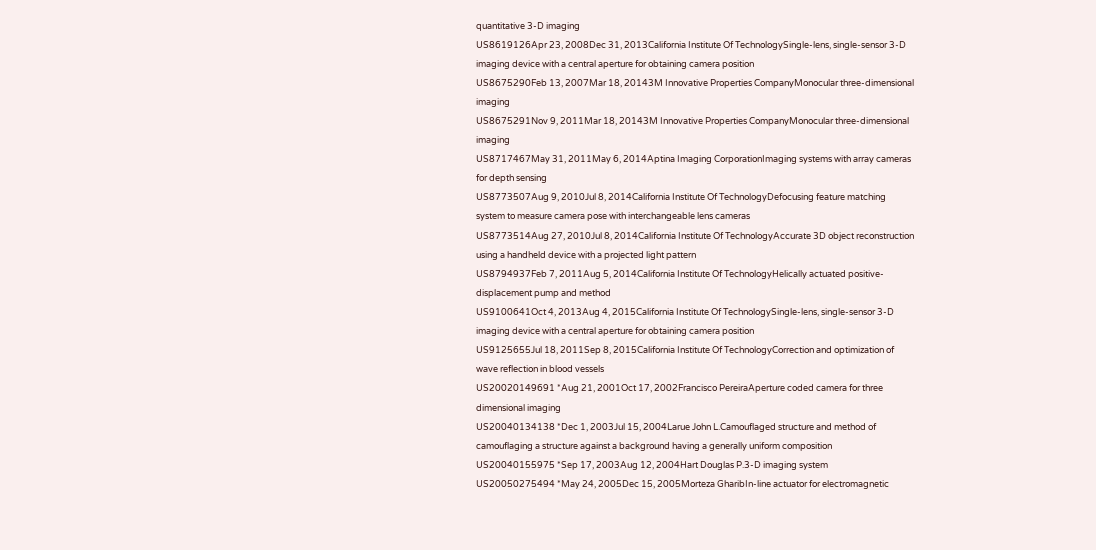quantitative 3-D imaging
US8619126Apr 23, 2008Dec 31, 2013California Institute Of TechnologySingle-lens, single-sensor 3-D imaging device with a central aperture for obtaining camera position
US8675290Feb 13, 2007Mar 18, 20143M Innovative Properties CompanyMonocular three-dimensional imaging
US8675291Nov 9, 2011Mar 18, 20143M Innovative Properties CompanyMonocular three-dimensional imaging
US8717467May 31, 2011May 6, 2014Aptina Imaging CorporationImaging systems with array cameras for depth sensing
US8773507Aug 9, 2010Jul 8, 2014California Institute Of TechnologyDefocusing feature matching system to measure camera pose with interchangeable lens cameras
US8773514Aug 27, 2010Jul 8, 2014California Institute Of TechnologyAccurate 3D object reconstruction using a handheld device with a projected light pattern
US8794937Feb 7, 2011Aug 5, 2014California Institute Of TechnologyHelically actuated positive-displacement pump and method
US9100641Oct 4, 2013Aug 4, 2015California Institute Of TechnologySingle-lens, single-sensor 3-D imaging device with a central aperture for obtaining camera position
US9125655Jul 18, 2011Sep 8, 2015California Institute Of TechnologyCorrection and optimization of wave reflection in blood vessels
US20020149691 *Aug 21, 2001Oct 17, 2002Francisco PereiraAperture coded camera for three dimensional imaging
US20040134138 *Dec 1, 2003Jul 15, 2004Larue John L.Camouflaged structure and method of camouflaging a structure against a background having a generally uniform composition
US20040155975 *Sep 17, 2003Aug 12, 2004Hart Douglas P.3-D imaging system
US20050275494 *May 24, 2005Dec 15, 2005Morteza GharibIn-line actuator for electromagnetic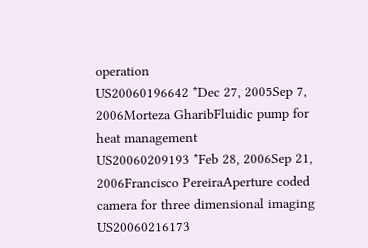operation
US20060196642 *Dec 27, 2005Sep 7, 2006Morteza GharibFluidic pump for heat management
US20060209193 *Feb 28, 2006Sep 21, 2006Francisco PereiraAperture coded camera for three dimensional imaging
US20060216173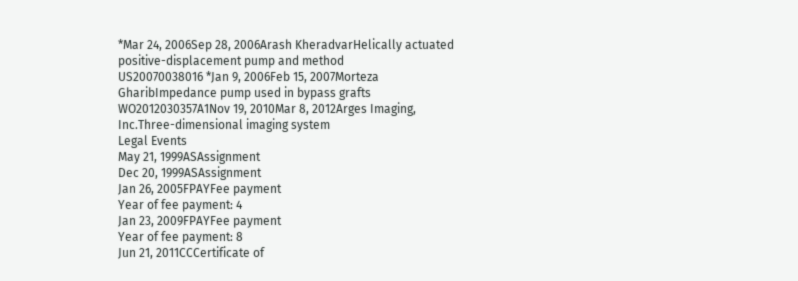*Mar 24, 2006Sep 28, 2006Arash KheradvarHelically actuated positive-displacement pump and method
US20070038016 *Jan 9, 2006Feb 15, 2007Morteza GharibImpedance pump used in bypass grafts
WO2012030357A1Nov 19, 2010Mar 8, 2012Arges Imaging, Inc.Three-dimensional imaging system
Legal Events
May 21, 1999ASAssignment
Dec 20, 1999ASAssignment
Jan 26, 2005FPAYFee payment
Year of fee payment: 4
Jan 23, 2009FPAYFee payment
Year of fee payment: 8
Jun 21, 2011CCCertificate of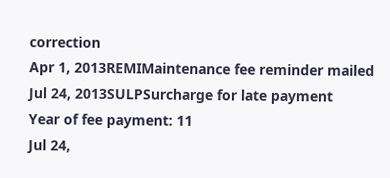correction
Apr 1, 2013REMIMaintenance fee reminder mailed
Jul 24, 2013SULPSurcharge for late payment
Year of fee payment: 11
Jul 24,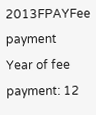2013FPAYFee payment
Year of fee payment: 12